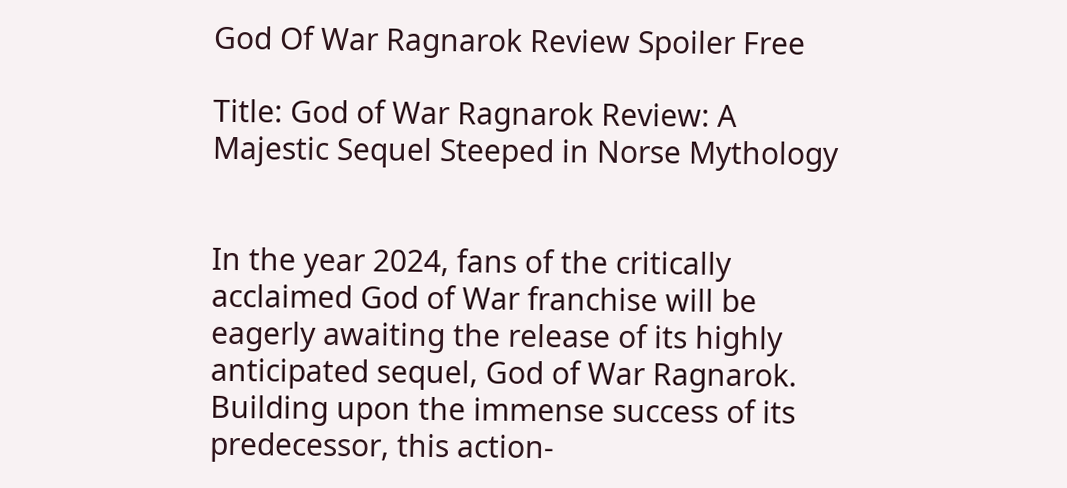God Of War Ragnarok Review Spoiler Free

Title: God of War Ragnarok Review: A Majestic Sequel Steeped in Norse Mythology


In the year 2024, fans of the critically acclaimed God of War franchise will be eagerly awaiting the release of its highly anticipated sequel, God of War Ragnarok. Building upon the immense success of its predecessor, this action-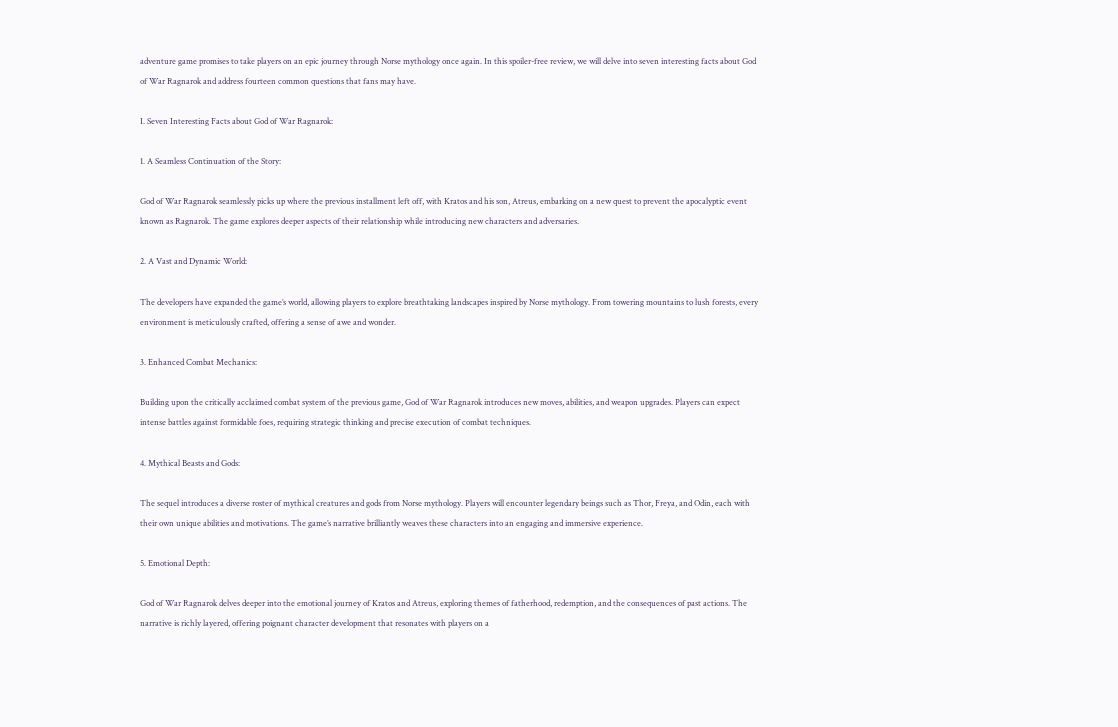adventure game promises to take players on an epic journey through Norse mythology once again. In this spoiler-free review, we will delve into seven interesting facts about God of War Ragnarok and address fourteen common questions that fans may have.

I. Seven Interesting Facts about God of War Ragnarok:

1. A Seamless Continuation of the Story:

God of War Ragnarok seamlessly picks up where the previous installment left off, with Kratos and his son, Atreus, embarking on a new quest to prevent the apocalyptic event known as Ragnarok. The game explores deeper aspects of their relationship while introducing new characters and adversaries.

2. A Vast and Dynamic World:

The developers have expanded the game’s world, allowing players to explore breathtaking landscapes inspired by Norse mythology. From towering mountains to lush forests, every environment is meticulously crafted, offering a sense of awe and wonder.

3. Enhanced Combat Mechanics:

Building upon the critically acclaimed combat system of the previous game, God of War Ragnarok introduces new moves, abilities, and weapon upgrades. Players can expect intense battles against formidable foes, requiring strategic thinking and precise execution of combat techniques.

4. Mythical Beasts and Gods:

The sequel introduces a diverse roster of mythical creatures and gods from Norse mythology. Players will encounter legendary beings such as Thor, Freya, and Odin, each with their own unique abilities and motivations. The game’s narrative brilliantly weaves these characters into an engaging and immersive experience.

5. Emotional Depth:

God of War Ragnarok delves deeper into the emotional journey of Kratos and Atreus, exploring themes of fatherhood, redemption, and the consequences of past actions. The narrative is richly layered, offering poignant character development that resonates with players on a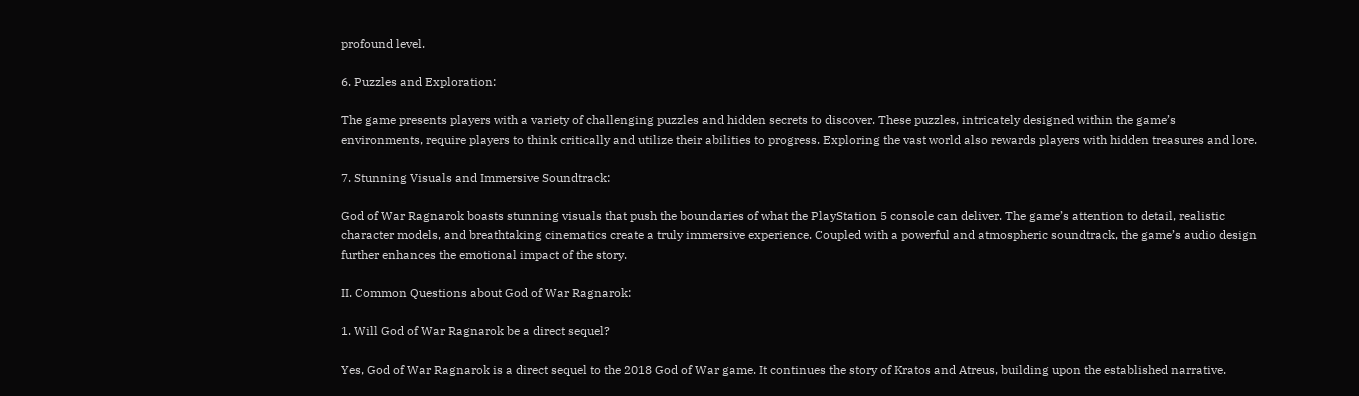profound level.

6. Puzzles and Exploration:

The game presents players with a variety of challenging puzzles and hidden secrets to discover. These puzzles, intricately designed within the game’s environments, require players to think critically and utilize their abilities to progress. Exploring the vast world also rewards players with hidden treasures and lore.

7. Stunning Visuals and Immersive Soundtrack:

God of War Ragnarok boasts stunning visuals that push the boundaries of what the PlayStation 5 console can deliver. The game’s attention to detail, realistic character models, and breathtaking cinematics create a truly immersive experience. Coupled with a powerful and atmospheric soundtrack, the game’s audio design further enhances the emotional impact of the story.

II. Common Questions about God of War Ragnarok:

1. Will God of War Ragnarok be a direct sequel?

Yes, God of War Ragnarok is a direct sequel to the 2018 God of War game. It continues the story of Kratos and Atreus, building upon the established narrative.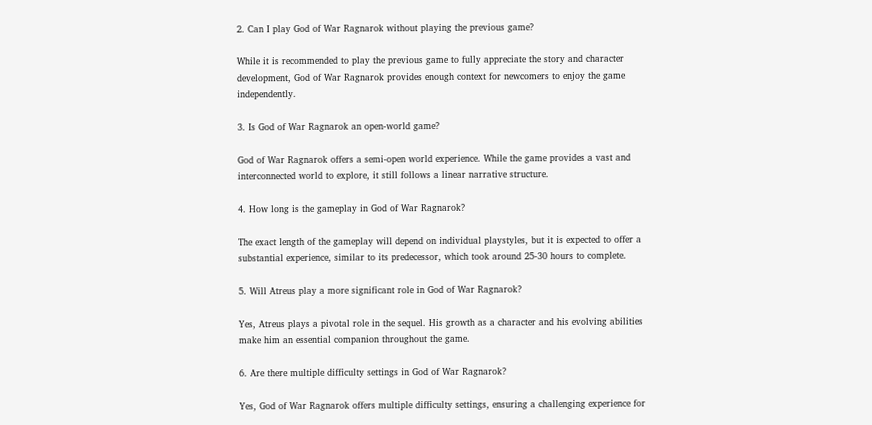2. Can I play God of War Ragnarok without playing the previous game?

While it is recommended to play the previous game to fully appreciate the story and character development, God of War Ragnarok provides enough context for newcomers to enjoy the game independently.

3. Is God of War Ragnarok an open-world game?

God of War Ragnarok offers a semi-open world experience. While the game provides a vast and interconnected world to explore, it still follows a linear narrative structure.

4. How long is the gameplay in God of War Ragnarok?

The exact length of the gameplay will depend on individual playstyles, but it is expected to offer a substantial experience, similar to its predecessor, which took around 25-30 hours to complete.

5. Will Atreus play a more significant role in God of War Ragnarok?

Yes, Atreus plays a pivotal role in the sequel. His growth as a character and his evolving abilities make him an essential companion throughout the game.

6. Are there multiple difficulty settings in God of War Ragnarok?

Yes, God of War Ragnarok offers multiple difficulty settings, ensuring a challenging experience for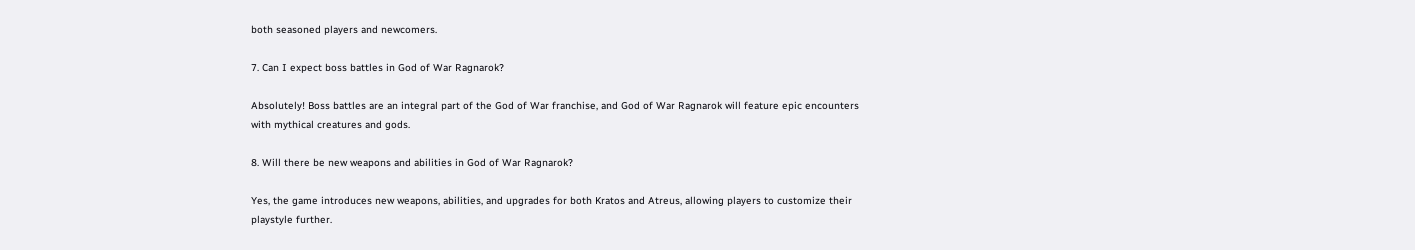both seasoned players and newcomers.

7. Can I expect boss battles in God of War Ragnarok?

Absolutely! Boss battles are an integral part of the God of War franchise, and God of War Ragnarok will feature epic encounters with mythical creatures and gods.

8. Will there be new weapons and abilities in God of War Ragnarok?

Yes, the game introduces new weapons, abilities, and upgrades for both Kratos and Atreus, allowing players to customize their playstyle further.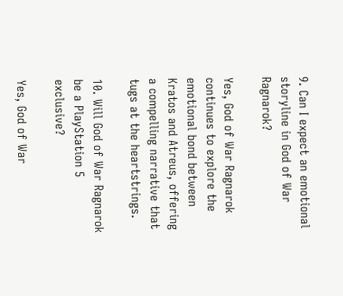9. Can I expect an emotional storyline in God of War Ragnarok?

Yes, God of War Ragnarok continues to explore the emotional bond between Kratos and Atreus, offering a compelling narrative that tugs at the heartstrings.

10. Will God of War Ragnarok be a PlayStation 5 exclusive?

Yes, God of War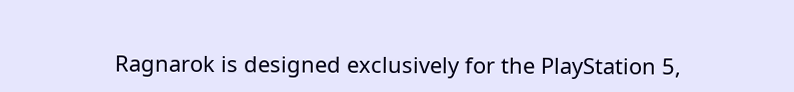Ragnarok is designed exclusively for the PlayStation 5,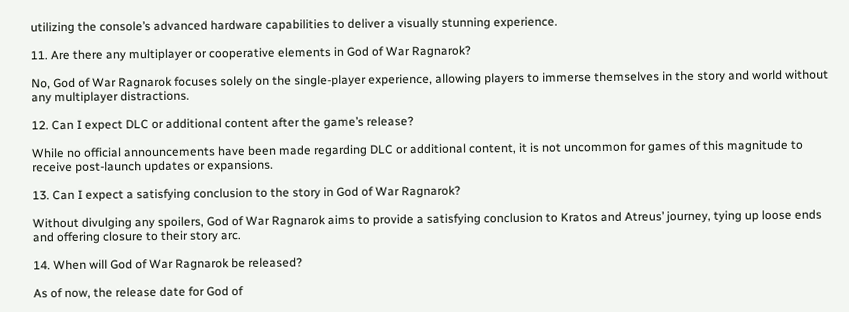utilizing the console’s advanced hardware capabilities to deliver a visually stunning experience.

11. Are there any multiplayer or cooperative elements in God of War Ragnarok?

No, God of War Ragnarok focuses solely on the single-player experience, allowing players to immerse themselves in the story and world without any multiplayer distractions.

12. Can I expect DLC or additional content after the game’s release?

While no official announcements have been made regarding DLC or additional content, it is not uncommon for games of this magnitude to receive post-launch updates or expansions.

13. Can I expect a satisfying conclusion to the story in God of War Ragnarok?

Without divulging any spoilers, God of War Ragnarok aims to provide a satisfying conclusion to Kratos and Atreus’ journey, tying up loose ends and offering closure to their story arc.

14. When will God of War Ragnarok be released?

As of now, the release date for God of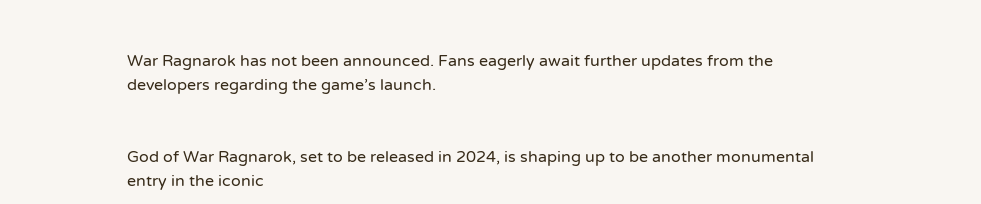War Ragnarok has not been announced. Fans eagerly await further updates from the developers regarding the game’s launch.


God of War Ragnarok, set to be released in 2024, is shaping up to be another monumental entry in the iconic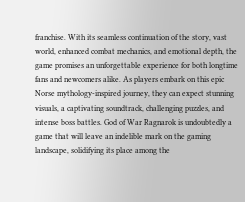franchise. With its seamless continuation of the story, vast world, enhanced combat mechanics, and emotional depth, the game promises an unforgettable experience for both longtime fans and newcomers alike. As players embark on this epic Norse mythology-inspired journey, they can expect stunning visuals, a captivating soundtrack, challenging puzzles, and intense boss battles. God of War Ragnarok is undoubtedly a game that will leave an indelible mark on the gaming landscape, solidifying its place among the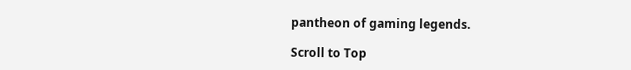pantheon of gaming legends.

Scroll to Top